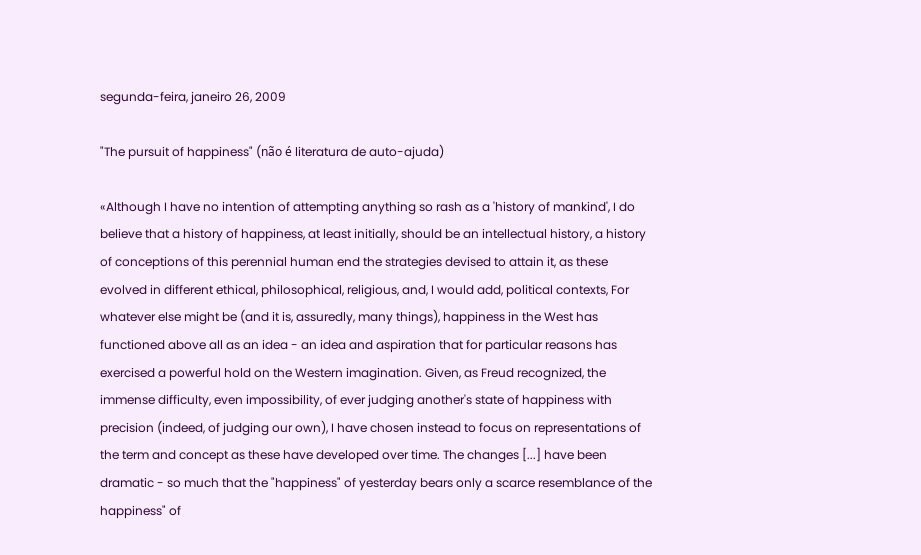segunda-feira, janeiro 26, 2009

"The pursuit of happiness" (não é literatura de auto-ajuda)

«Although I have no intention of attempting anything so rash as a 'history of mankind', I do believe that a history of happiness, at least initially, should be an intellectual history, a history of conceptions of this perennial human end the strategies devised to attain it, as these evolved in different ethical, philosophical, religious, and, I would add, political contexts, For whatever else might be (and it is, assuredly, many things), happiness in the West has functioned above all as an idea - an idea and aspiration that for particular reasons has exercised a powerful hold on the Western imagination. Given, as Freud recognized, the immense difficulty, even impossibility, of ever judging another's state of happiness with precision (indeed, of judging our own), I have chosen instead to focus on representations of the term and concept as these have developed over time. The changes [...] have been dramatic - so much that the "happiness" of yesterday bears only a scarce resemblance of the happiness" of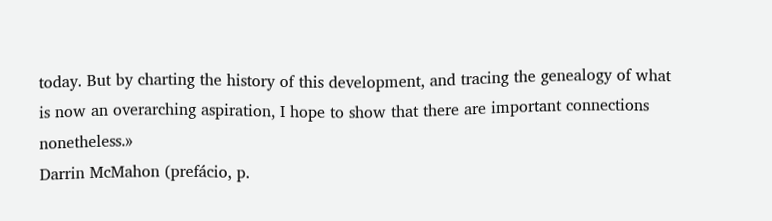today. But by charting the history of this development, and tracing the genealogy of what is now an overarching aspiration, I hope to show that there are important connections nonetheless.»
Darrin McMahon (prefácio, p.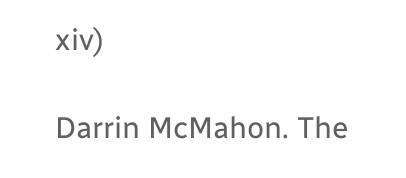xiv)

Darrin McMahon. The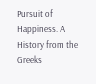Pursuit of Happiness. A History from the Greeks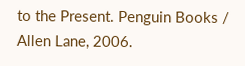to the Present. Penguin Books / Allen Lane, 2006.